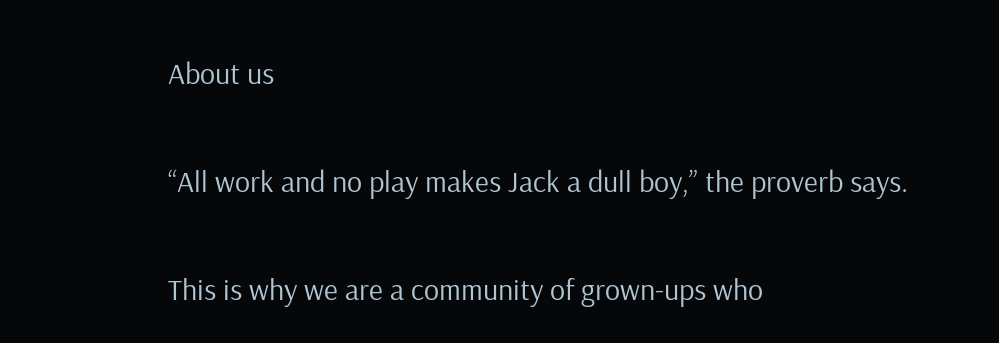About us

“All work and no play makes Jack a dull boy,” the proverb says.

This is why we are a community of grown-ups who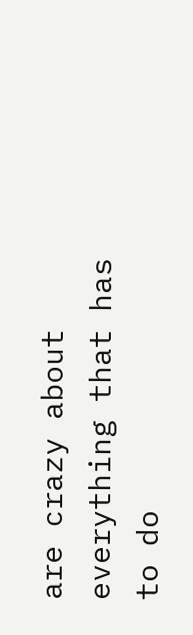are crazy about everything that has to do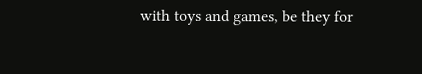with toys and games, be they for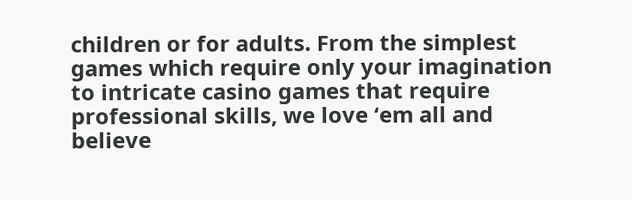children or for adults. From the simplest games which require only your imagination to intricate casino games that require professional skills, we love ‘em all and believe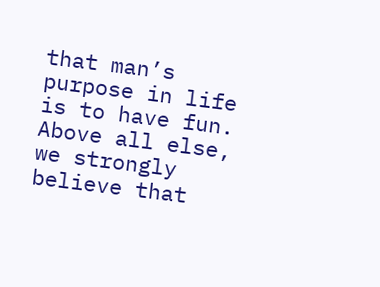that man’s purpose in life is to have fun. Above all else, we strongly believe that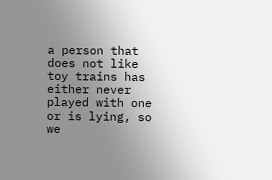a person that does not like toy trains has either never played with one or is lying, so we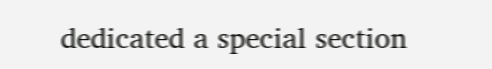dedicated a special section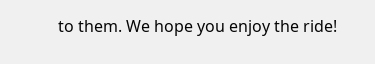to them. We hope you enjoy the ride!